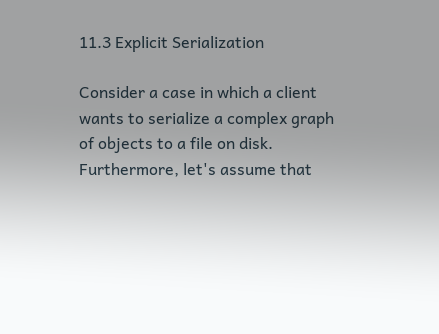11.3 Explicit Serialization

Consider a case in which a client wants to serialize a complex graph of objects to a file on disk. Furthermore, let's assume that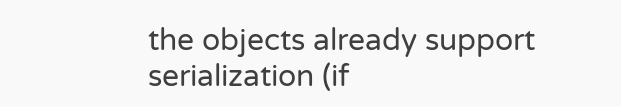the objects already support serialization (if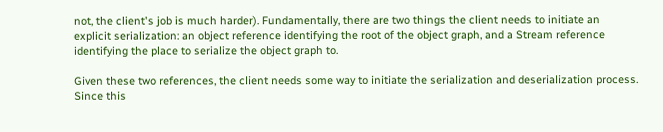not, the client's job is much harder). Fundamentally, there are two things the client needs to initiate an explicit serialization: an object reference identifying the root of the object graph, and a Stream reference identifying the place to serialize the object graph to.

Given these two references, the client needs some way to initiate the serialization and deserialization process. Since this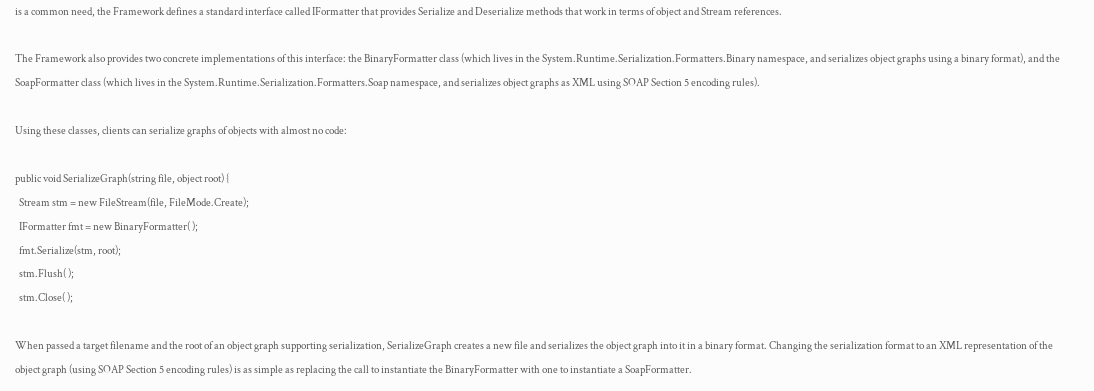is a common need, the Framework defines a standard interface called IFormatter that provides Serialize and Deserialize methods that work in terms of object and Stream references.

The Framework also provides two concrete implementations of this interface: the BinaryFormatter class (which lives in the System.Runtime.Serialization.Formatters.Binary namespace, and serializes object graphs using a binary format), and the SoapFormatter class (which lives in the System.Runtime.Serialization.Formatters.Soap namespace, and serializes object graphs as XML using SOAP Section 5 encoding rules).

Using these classes, clients can serialize graphs of objects with almost no code:

public void SerializeGraph(string file, object root) {
  Stream stm = new FileStream(file, FileMode.Create);
  IFormatter fmt = new BinaryFormatter( );
  fmt.Serialize(stm, root);
  stm.Flush( );
  stm.Close( );

When passed a target filename and the root of an object graph supporting serialization, SerializeGraph creates a new file and serializes the object graph into it in a binary format. Changing the serialization format to an XML representation of the object graph (using SOAP Section 5 encoding rules) is as simple as replacing the call to instantiate the BinaryFormatter with one to instantiate a SoapFormatter.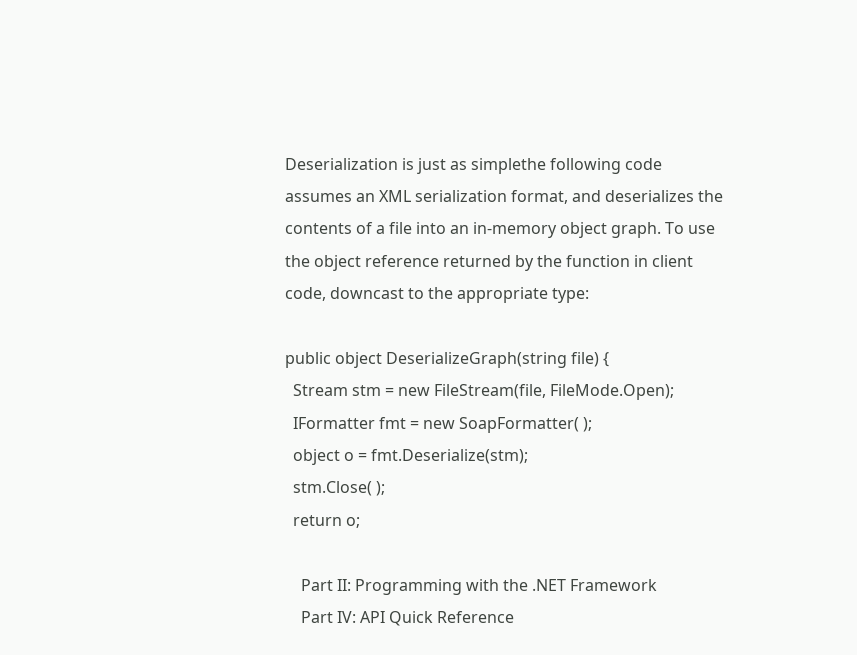Deserialization is just as simplethe following code assumes an XML serialization format, and deserializes the contents of a file into an in-memory object graph. To use the object reference returned by the function in client code, downcast to the appropriate type:

public object DeserializeGraph(string file) {
  Stream stm = new FileStream(file, FileMode.Open);
  IFormatter fmt = new SoapFormatter( );
  object o = fmt.Deserialize(stm);
  stm.Close( );
  return o;

    Part II: Programming with the .NET Framework
    Part IV: API Quick Reference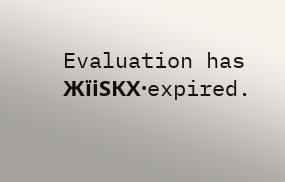Evaluation has ЖїіЅКХ·expired.